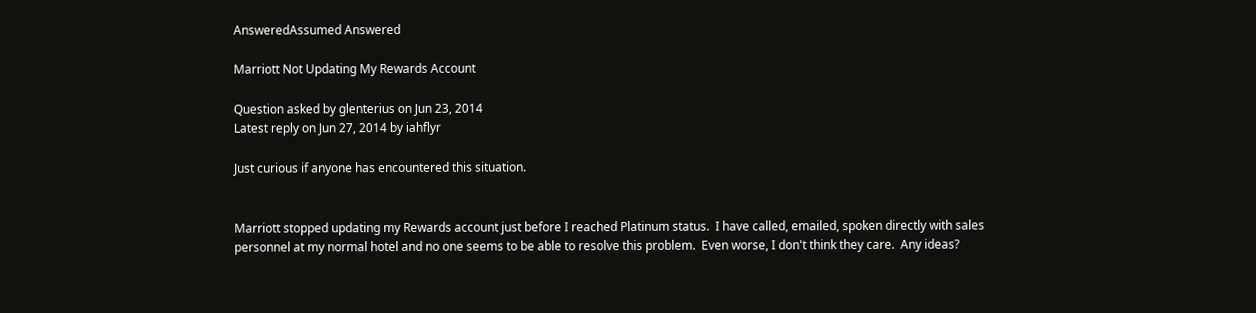AnsweredAssumed Answered

Marriott Not Updating My Rewards Account

Question asked by glenterius on Jun 23, 2014
Latest reply on Jun 27, 2014 by iahflyr

Just curious if anyone has encountered this situation.


Marriott stopped updating my Rewards account just before I reached Platinum status.  I have called, emailed, spoken directly with sales personnel at my normal hotel and no one seems to be able to resolve this problem.  Even worse, I don't think they care.  Any ideas?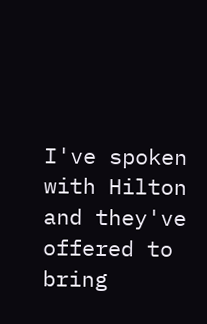I've spoken with Hilton and they've offered to bring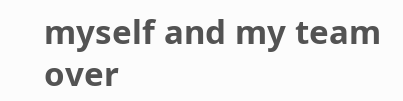myself and my team over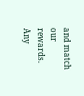and match our rewards.  Any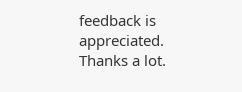feedback is appreciated.  Thanks a lot.